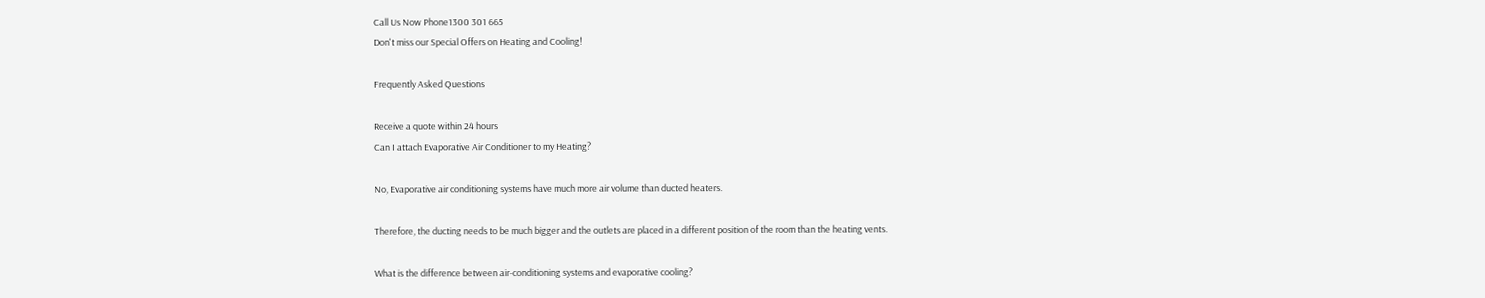Call Us Now Phone1300 301 665
Don't miss our Special Offers on Heating and Cooling!

Frequently Asked Questions

Receive a quote within 24 hours
Can I attach Evaporative Air Conditioner to my Heating?

No, Evaporative air conditioning systems have much more air volume than ducted heaters.

Therefore, the ducting needs to be much bigger and the outlets are placed in a different position of the room than the heating vents.

What is the difference between air-conditioning systems and evaporative cooling?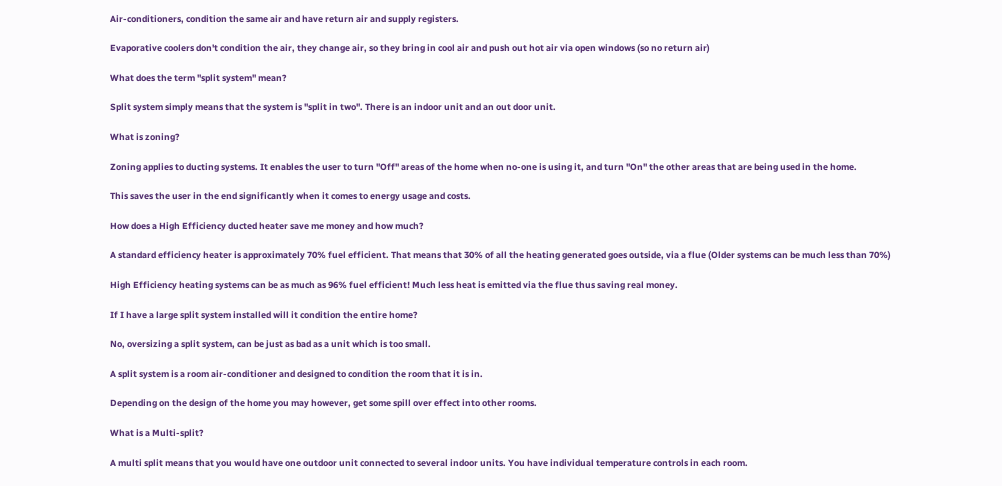Air-conditioners, condition the same air and have return air and supply registers.

Evaporative coolers don't condition the air, they change air, so they bring in cool air and push out hot air via open windows (so no return air)

What does the term "split system" mean?

Split system simply means that the system is "split in two". There is an indoor unit and an out door unit.

What is zoning?

Zoning applies to ducting systems. It enables the user to turn "Off" areas of the home when no-one is using it, and turn "On" the other areas that are being used in the home.

This saves the user in the end significantly when it comes to energy usage and costs.

How does a High Efficiency ducted heater save me money and how much?

A standard efficiency heater is approximately 70% fuel efficient. That means that 30% of all the heating generated goes outside, via a flue (Older systems can be much less than 70%)

High Efficiency heating systems can be as much as 96% fuel efficient! Much less heat is emitted via the flue thus saving real money.

If I have a large split system installed will it condition the entire home?

No, oversizing a split system, can be just as bad as a unit which is too small.

A split system is a room air-conditioner and designed to condition the room that it is in.

Depending on the design of the home you may however, get some spill over effect into other rooms.

What is a Multi-split?

A multi split means that you would have one outdoor unit connected to several indoor units. You have individual temperature controls in each room.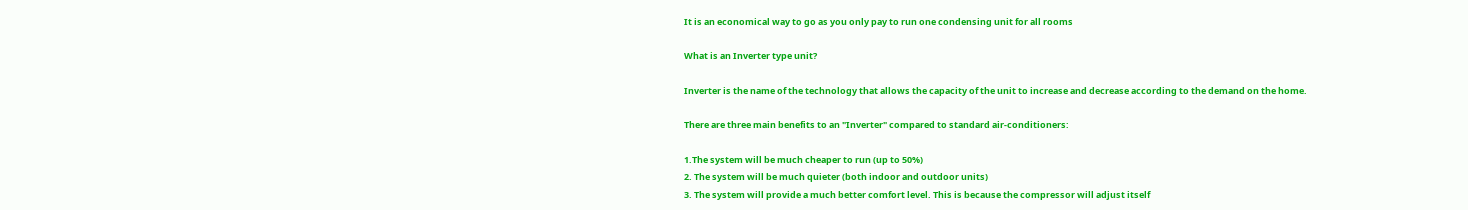It is an economical way to go as you only pay to run one condensing unit for all rooms

What is an Inverter type unit?

Inverter is the name of the technology that allows the capacity of the unit to increase and decrease according to the demand on the home.

There are three main benefits to an "Inverter" compared to standard air-conditioners:

1.The system will be much cheaper to run (up to 50%)
2. The system will be much quieter (both indoor and outdoor units)
3. The system will provide a much better comfort level. This is because the compressor will adjust itself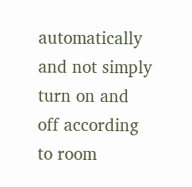automatically and not simply turn on and off according to room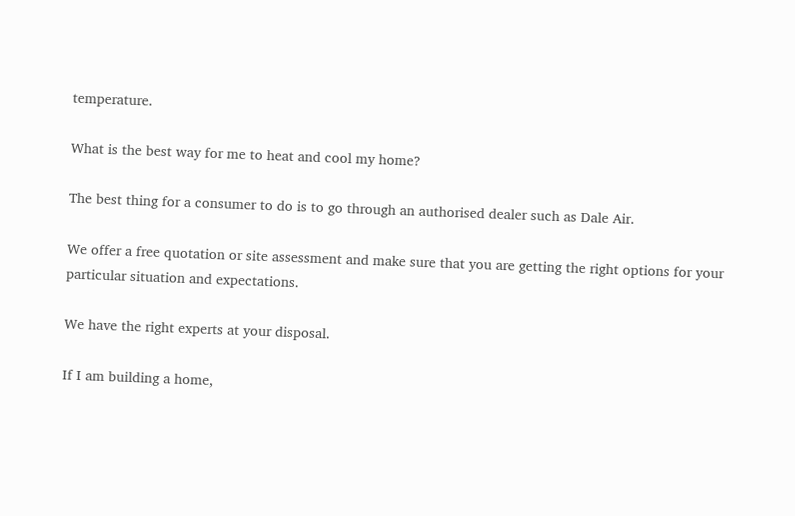temperature.

What is the best way for me to heat and cool my home?

The best thing for a consumer to do is to go through an authorised dealer such as Dale Air.

We offer a free quotation or site assessment and make sure that you are getting the right options for your particular situation and expectations.

We have the right experts at your disposal.

If I am building a home,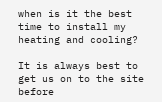when is it the best time to install my heating and cooling?

It is always best to get us on to the site before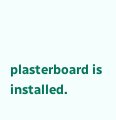plasterboard is installed.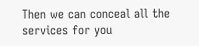Then we can conceal all the services for you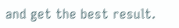and get the best result.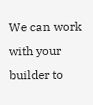We can work with your builder to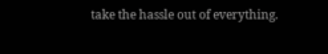take the hassle out of everything.